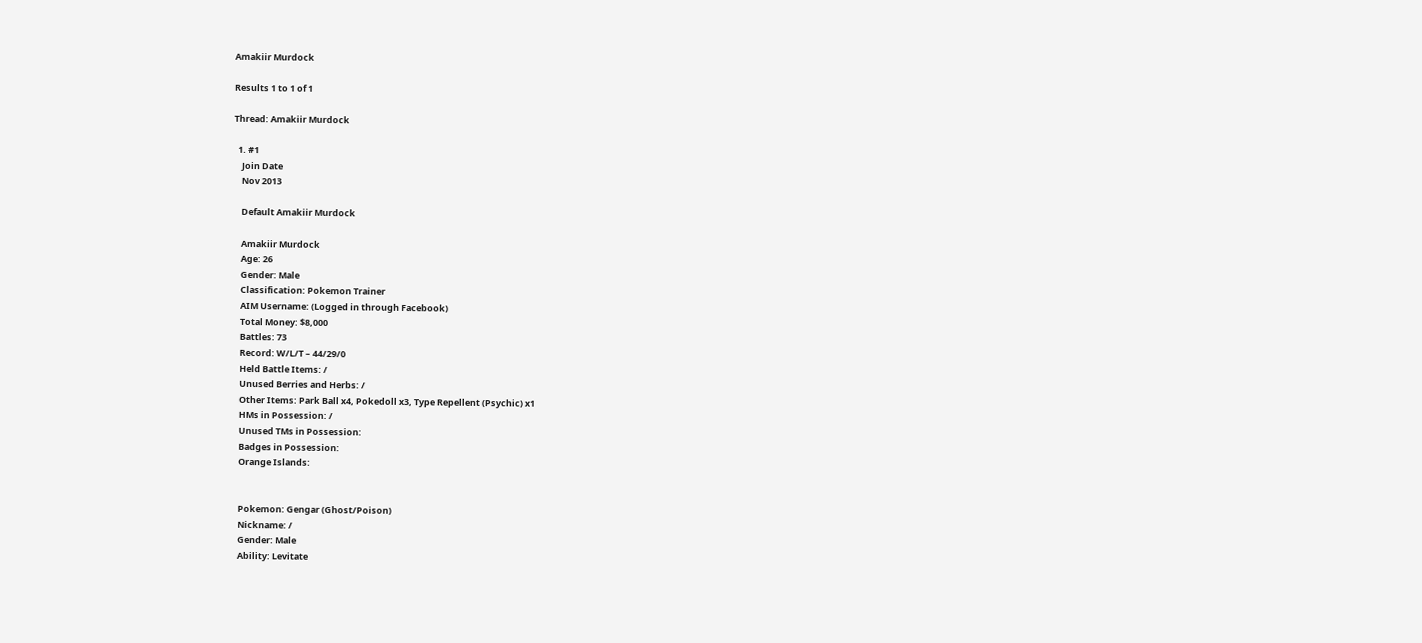Amakiir Murdock

Results 1 to 1 of 1

Thread: Amakiir Murdock

  1. #1
    Join Date
    Nov 2013

    Default Amakiir Murdock

    Amakiir Murdock
    Age: 26
    Gender: Male
    Classification: Pokemon Trainer
    AIM Username: (Logged in through Facebook)
    Total Money: $8,000
    Battles: 73
    Record: W/L/T – 44/29/0
    Held Battle Items: /
    Unused Berries and Herbs: /
    Other Items: Park Ball x4, Pokedoll x3, Type Repellent (Psychic) x1
    HMs in Possession: /
    Unused TMs in Possession:
    Badges in Possession:
    Orange Islands:


    Pokemon: Gengar (Ghost/Poison)
    Nickname: /
    Gender: Male
    Ability: Levitate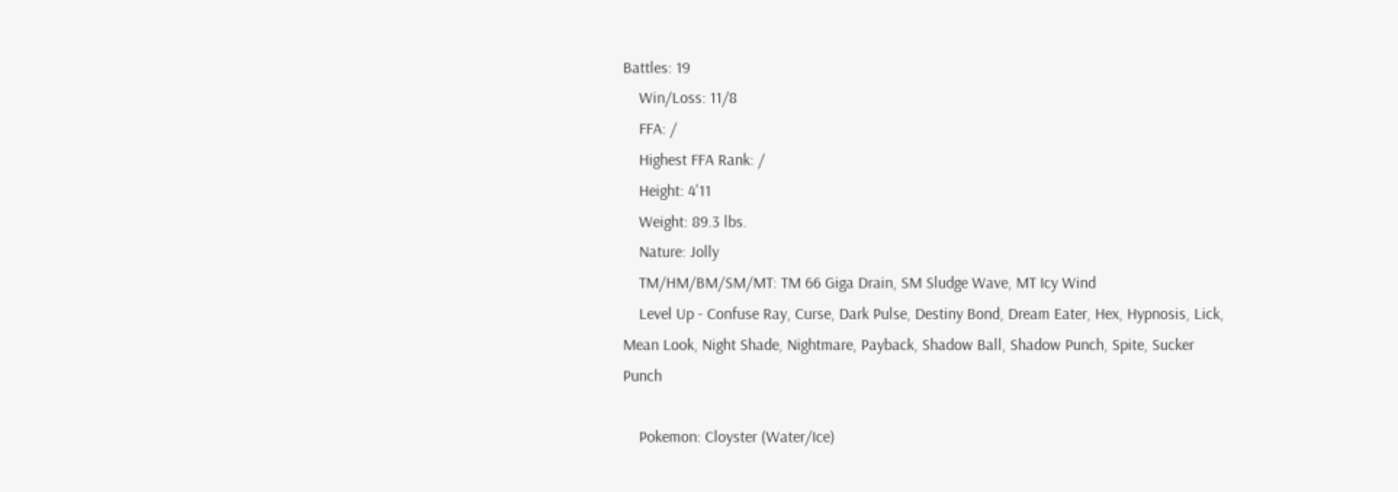Battles: 19
    Win/Loss: 11/8
    FFA: /
    Highest FFA Rank: /
    Height: 4'11
    Weight: 89.3 lbs.
    Nature: Jolly
    TM/HM/BM/SM/MT: TM 66 Giga Drain, SM Sludge Wave, MT Icy Wind
    Level Up - Confuse Ray, Curse, Dark Pulse, Destiny Bond, Dream Eater, Hex, Hypnosis, Lick, Mean Look, Night Shade, Nightmare, Payback, Shadow Ball, Shadow Punch, Spite, Sucker Punch

    Pokemon: Cloyster (Water/Ice)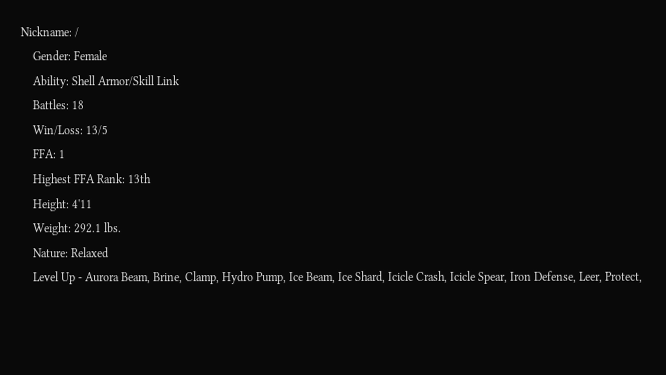Nickname: /
    Gender: Female
    Ability: Shell Armor/Skill Link
    Battles: 18
    Win/Loss: 13/5
    FFA: 1
    Highest FFA Rank: 13th
    Height: 4'11
    Weight: 292.1 lbs.
    Nature: Relaxed
    Level Up - Aurora Beam, Brine, Clamp, Hydro Pump, Ice Beam, Ice Shard, Icicle Crash, Icicle Spear, Iron Defense, Leer, Protect,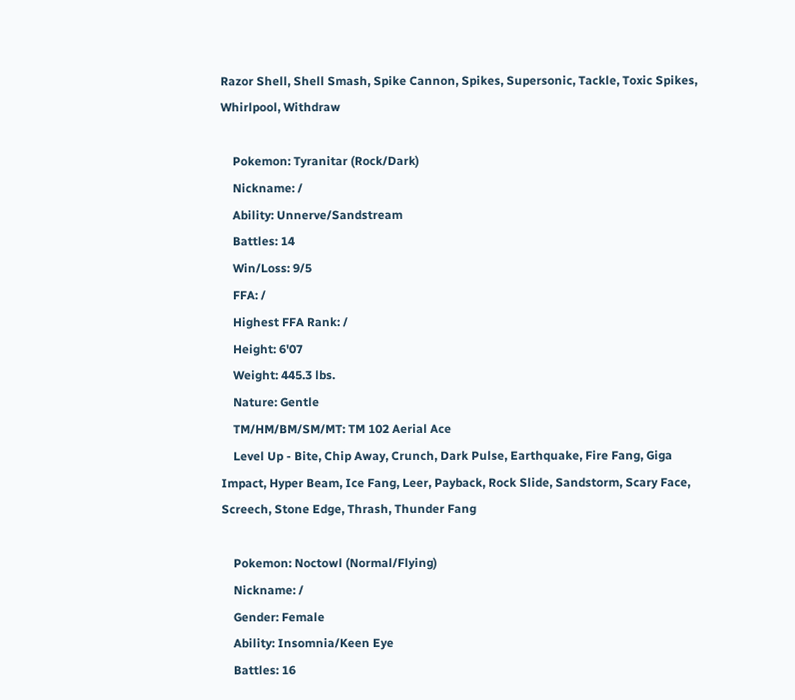Razor Shell, Shell Smash, Spike Cannon, Spikes, Supersonic, Tackle, Toxic Spikes, Whirlpool, Withdraw

    Pokemon: Tyranitar (Rock/Dark)
    Nickname: /
    Ability: Unnerve/Sandstream
    Battles: 14
    Win/Loss: 9/5
    FFA: /
    Highest FFA Rank: /
    Height: 6'07
    Weight: 445.3 lbs.
    Nature: Gentle
    TM/HM/BM/SM/MT: TM 102 Aerial Ace
    Level Up - Bite, Chip Away, Crunch, Dark Pulse, Earthquake, Fire Fang, Giga Impact, Hyper Beam, Ice Fang, Leer, Payback, Rock Slide, Sandstorm, Scary Face, Screech, Stone Edge, Thrash, Thunder Fang

    Pokemon: Noctowl (Normal/Flying)
    Nickname: /
    Gender: Female
    Ability: Insomnia/Keen Eye
    Battles: 16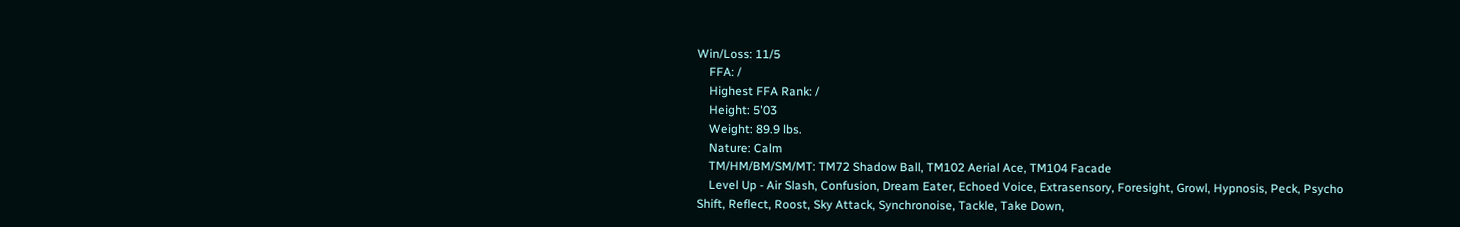Win/Loss: 11/5
    FFA: /
    Highest FFA Rank: /
    Height: 5'03
    Weight: 89.9 lbs.
    Nature: Calm
    TM/HM/BM/SM/MT: TM72 Shadow Ball, TM102 Aerial Ace, TM104 Facade
    Level Up - Air Slash, Confusion, Dream Eater, Echoed Voice, Extrasensory, Foresight, Growl, Hypnosis, Peck, Psycho Shift, Reflect, Roost, Sky Attack, Synchronoise, Tackle, Take Down,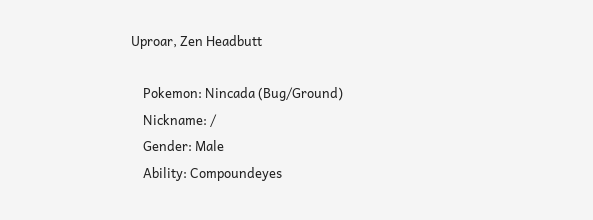Uproar, Zen Headbutt

    Pokemon: Nincada (Bug/Ground)
    Nickname: /
    Gender: Male
    Ability: Compoundeyes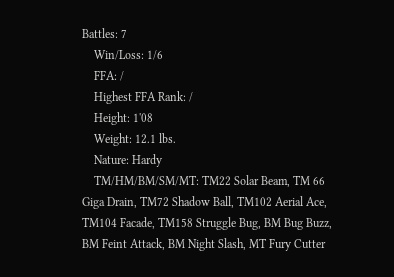Battles: 7
    Win/Loss: 1/6
    FFA: /
    Highest FFA Rank: /
    Height: 1'08
    Weight: 12.1 lbs.
    Nature: Hardy
    TM/HM/BM/SM/MT: TM22 Solar Beam, TM 66 Giga Drain, TM72 Shadow Ball, TM102 Aerial Ace, TM104 Facade, TM158 Struggle Bug, BM Bug Buzz, BM Feint Attack, BM Night Slash, MT Fury Cutter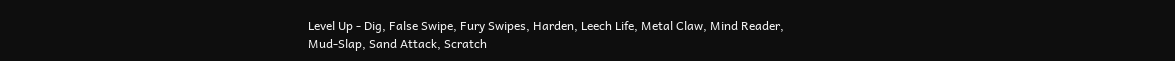Level Up - Dig, False Swipe, Fury Swipes, Harden, Leech Life, Metal Claw, Mind Reader, Mud-Slap, Sand Attack, Scratch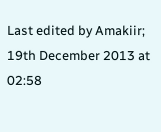Last edited by Amakiir; 19th December 2013 at 02:58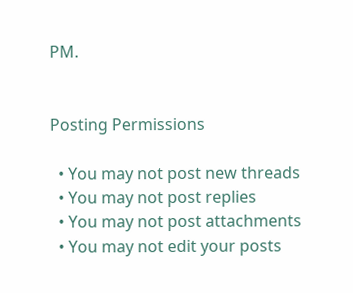PM.


Posting Permissions

  • You may not post new threads
  • You may not post replies
  • You may not post attachments
  • You may not edit your posts